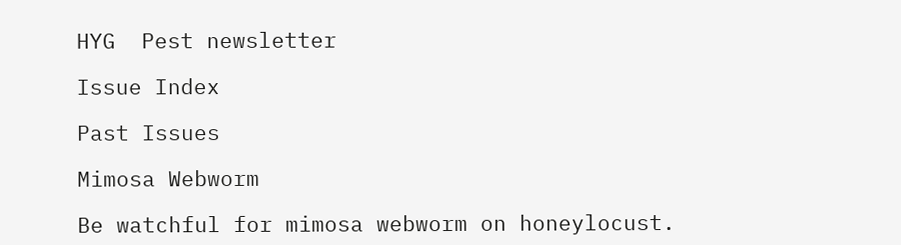HYG  Pest newsletter

Issue Index

Past Issues

Mimosa Webworm

Be watchful for mimosa webworm on honeylocust.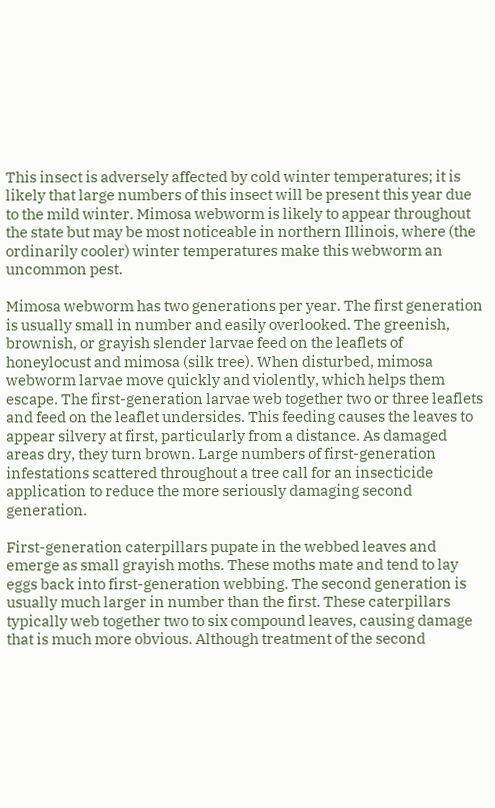This insect is adversely affected by cold winter temperatures; it is likely that large numbers of this insect will be present this year due to the mild winter. Mimosa webworm is likely to appear throughout the state but may be most noticeable in northern Illinois, where (the ordinarily cooler) winter temperatures make this webworm an uncommon pest.

Mimosa webworm has two generations per year. The first generation is usually small in number and easily overlooked. The greenish, brownish, or grayish slender larvae feed on the leaflets of honeylocust and mimosa (silk tree). When disturbed, mimosa webworm larvae move quickly and violently, which helps them escape. The first-generation larvae web together two or three leaflets and feed on the leaflet undersides. This feeding causes the leaves to appear silvery at first, particularly from a distance. As damaged areas dry, they turn brown. Large numbers of first-generation infestations scattered throughout a tree call for an insecticide application to reduce the more seriously damaging second generation.

First-generation caterpillars pupate in the webbed leaves and emerge as small grayish moths. These moths mate and tend to lay eggs back into first-generation webbing. The second generation is usually much larger in number than the first. These caterpillars typically web together two to six compound leaves, causing damage that is much more obvious. Although treatment of the second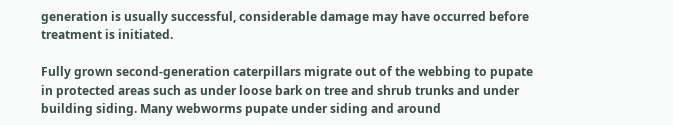generation is usually successful, considerable damage may have occurred before treatment is initiated.

Fully grown second-generation caterpillars migrate out of the webbing to pupate in protected areas such as under loose bark on tree and shrub trunks and under building siding. Many webworms pupate under siding and around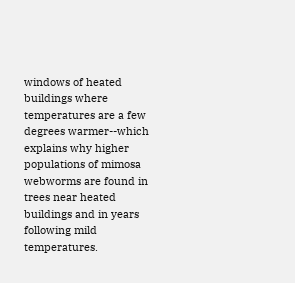windows of heated buildings where temperatures are a few degrees warmer--which explains why higher populations of mimosa webworms are found in trees near heated buildings and in years following mild temperatures.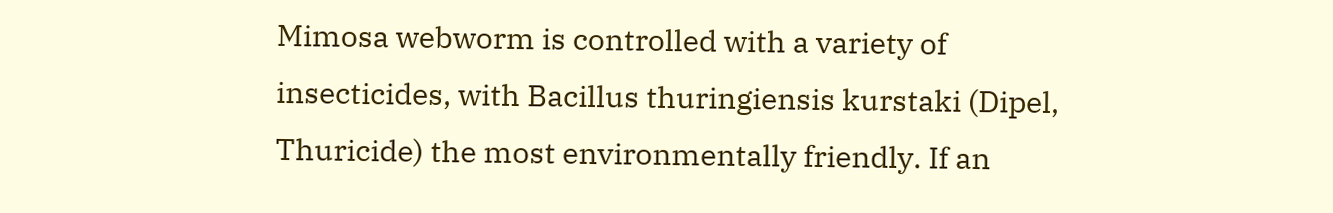Mimosa webworm is controlled with a variety of insecticides, with Bacillus thuringiensis kurstaki (Dipel, Thuricide) the most environmentally friendly. If an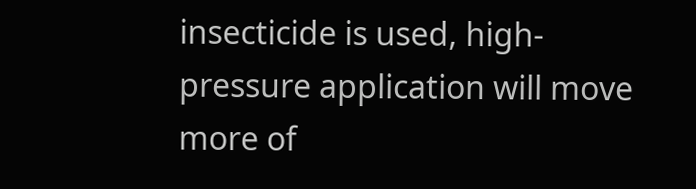insecticide is used, high-pressure application will move more of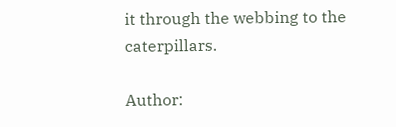it through the webbing to the caterpillars.

Author: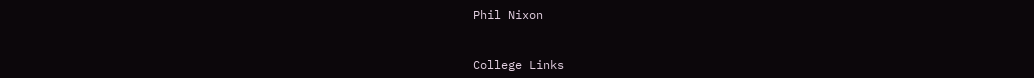Phil Nixon


College Links